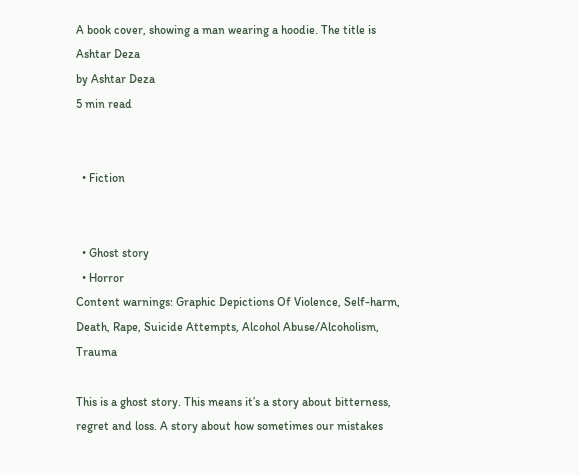A book cover, showing a man wearing a hoodie. The title is
Ashtar Deza
by Ashtar Deza
5 min read


  • Fiction


  • Ghost story
  • Horror
Content warnings: Graphic Depictions Of Violence, Self-harm, Death, Rape, Suicide Attempts, Alcohol Abuse/Alcoholism, Trauma

This is a ghost story. This means it’s a story about bitterness, regret and loss. A story about how sometimes our mistakes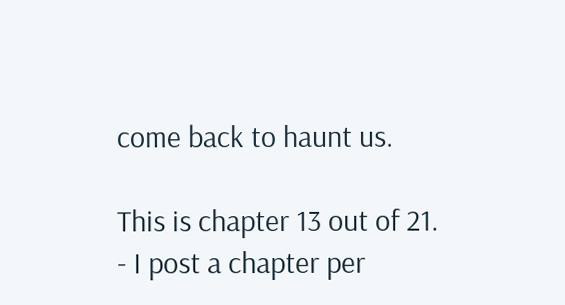come back to haunt us.

This is chapter 13 out of 21. - I post a chapter per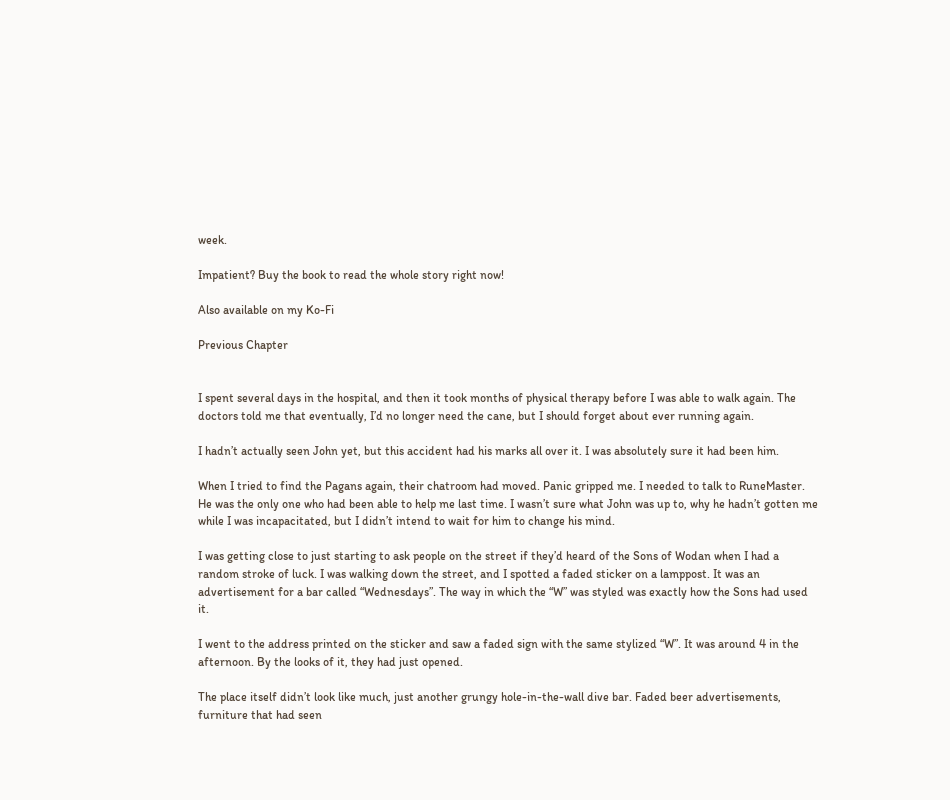week.

Impatient? Buy the book to read the whole story right now!

Also available on my Ko-Fi

Previous Chapter


I spent several days in the hospital, and then it took months of physical therapy before I was able to walk again. The doctors told me that eventually, I’d no longer need the cane, but I should forget about ever running again.

I hadn’t actually seen John yet, but this accident had his marks all over it. I was absolutely sure it had been him.

When I tried to find the Pagans again, their chatroom had moved. Panic gripped me. I needed to talk to RuneMaster. He was the only one who had been able to help me last time. I wasn’t sure what John was up to, why he hadn’t gotten me while I was incapacitated, but I didn’t intend to wait for him to change his mind.

I was getting close to just starting to ask people on the street if they’d heard of the Sons of Wodan when I had a random stroke of luck. I was walking down the street, and I spotted a faded sticker on a lamppost. It was an advertisement for a bar called “Wednesdays”. The way in which the “W” was styled was exactly how the Sons had used it.

I went to the address printed on the sticker and saw a faded sign with the same stylized “W”. It was around 4 in the afternoon. By the looks of it, they had just opened.

The place itself didn’t look like much, just another grungy hole-in-the-wall dive bar. Faded beer advertisements, furniture that had seen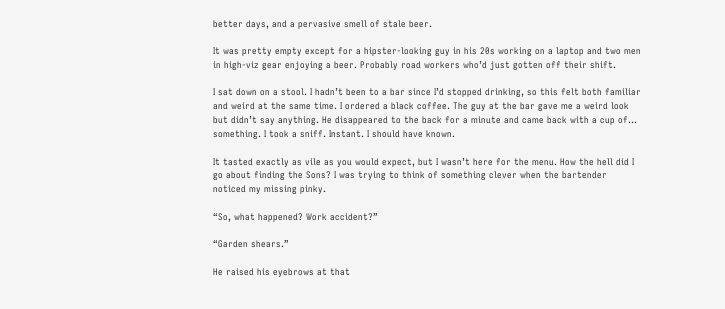better days, and a pervasive smell of stale beer.

It was pretty empty except for a hipster-looking guy in his 20s working on a laptop and two men in high-viz gear enjoying a beer. Probably road workers who’d just gotten off their shift.

I sat down on a stool. I hadn’t been to a bar since I’d stopped drinking, so this felt both familiar and weird at the same time. I ordered a black coffee. The guy at the bar gave me a weird look but didn’t say anything. He disappeared to the back for a minute and came back with a cup of… something. I took a sniff. Instant. I should have known.

It tasted exactly as vile as you would expect, but I wasn’t here for the menu. How the hell did I go about finding the Sons? I was trying to think of something clever when the bartender noticed my missing pinky.

“So, what happened? Work accident?”

“Garden shears.”

He raised his eyebrows at that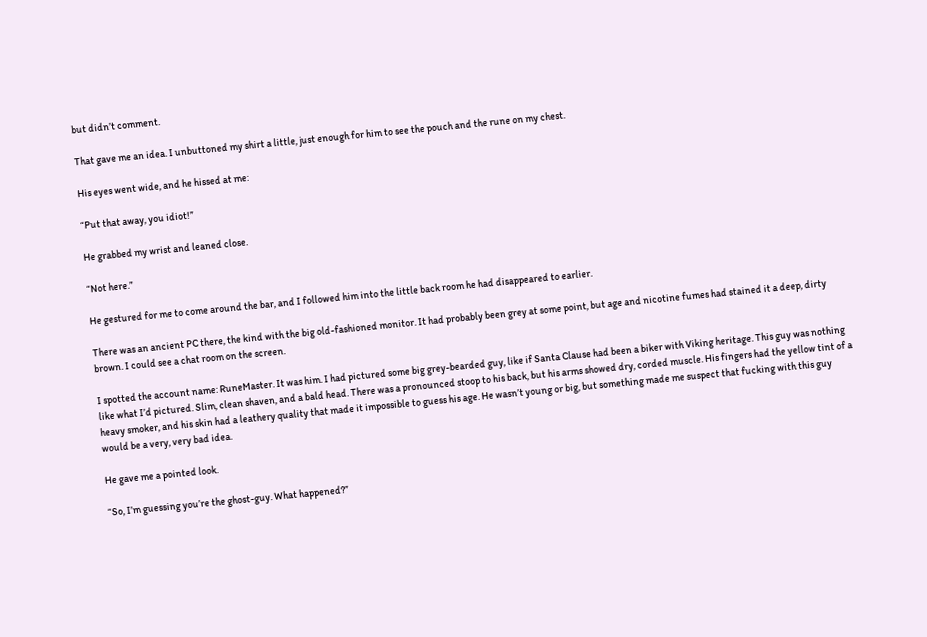but didn’t comment.

That gave me an idea. I unbuttoned my shirt a little, just enough for him to see the pouch and the rune on my chest.

His eyes went wide, and he hissed at me:

“Put that away, you idiot!”

He grabbed my wrist and leaned close.

“Not here.”

He gestured for me to come around the bar, and I followed him into the little back room he had disappeared to earlier.

There was an ancient PC there, the kind with the big old-fashioned monitor. It had probably been grey at some point, but age and nicotine fumes had stained it a deep, dirty brown. I could see a chat room on the screen.

I spotted the account name: RuneMaster. It was him. I had pictured some big grey-bearded guy, like if Santa Clause had been a biker with Viking heritage. This guy was nothing like what I’d pictured. Slim, clean shaven, and a bald head. There was a pronounced stoop to his back, but his arms showed dry, corded muscle. His fingers had the yellow tint of a heavy smoker, and his skin had a leathery quality that made it impossible to guess his age. He wasn’t young or big, but something made me suspect that fucking with this guy would be a very, very bad idea.

He gave me a pointed look.

“So, I’m guessing you’re the ghost-guy. What happened?”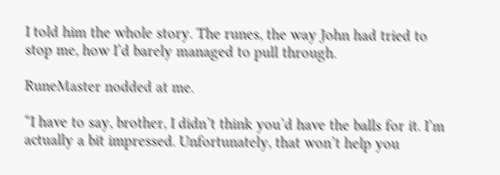I told him the whole story. The runes, the way John had tried to stop me, how I’d barely managed to pull through.

RuneMaster nodded at me.

“I have to say, brother, I didn’t think you’d have the balls for it. I’m actually a bit impressed. Unfortunately, that won’t help you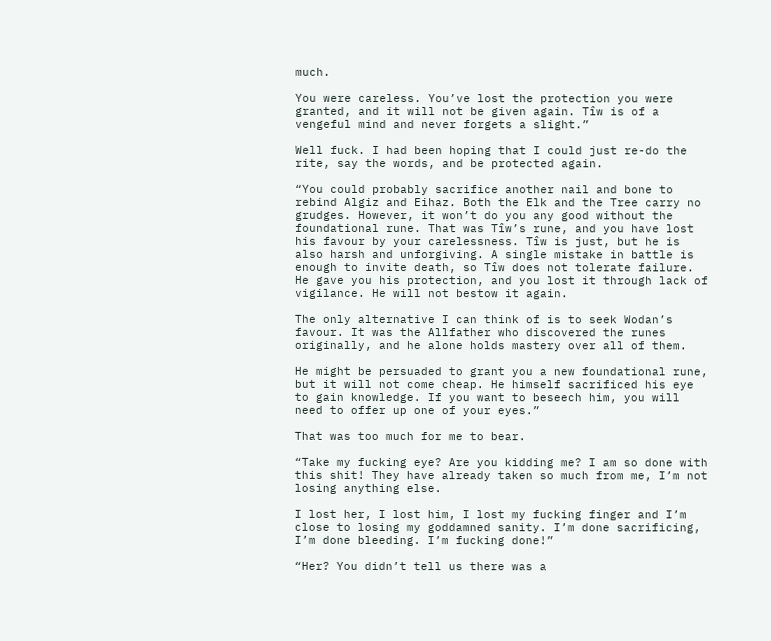much.

You were careless. You’ve lost the protection you were granted, and it will not be given again. Tîw is of a vengeful mind and never forgets a slight.”

Well fuck. I had been hoping that I could just re-do the rite, say the words, and be protected again.

“You could probably sacrifice another nail and bone to rebind Algiz and Eihaz. Both the Elk and the Tree carry no grudges. However, it won’t do you any good without the foundational rune. That was Tîw’s rune, and you have lost his favour by your carelessness. Tîw is just, but he is also harsh and unforgiving. A single mistake in battle is enough to invite death, so Tîw does not tolerate failure. He gave you his protection, and you lost it through lack of vigilance. He will not bestow it again.

The only alternative I can think of is to seek Wodan’s favour. It was the Allfather who discovered the runes originally, and he alone holds mastery over all of them.

He might be persuaded to grant you a new foundational rune, but it will not come cheap. He himself sacrificed his eye to gain knowledge. If you want to beseech him, you will need to offer up one of your eyes.”

That was too much for me to bear.

“Take my fucking eye? Are you kidding me? I am so done with this shit! They have already taken so much from me, I’m not losing anything else.

I lost her, I lost him, I lost my fucking finger and I’m close to losing my goddamned sanity. I’m done sacrificing, I’m done bleeding. I’m fucking done!”

“Her? You didn’t tell us there was a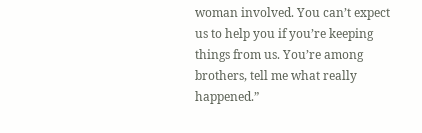woman involved. You can’t expect us to help you if you’re keeping things from us. You’re among brothers, tell me what really happened.”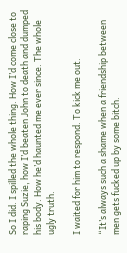So I did. I spilled the whole thing. How I’d come close to raping Suzie, how I’d beaten John to death and dumped his body. How he’d haunted me ever since. The whole ugly truth.

I waited for him to respond. To kick me out.

“It’s always such a shame when a friendship between men gets fucked up by some bitch.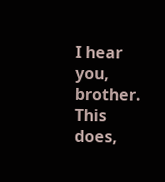I hear you, brother. This does,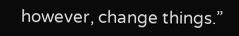however, change things.”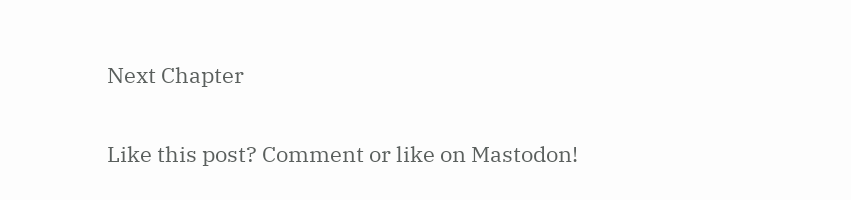Next Chapter

Like this post? Comment or like on Mastodon!